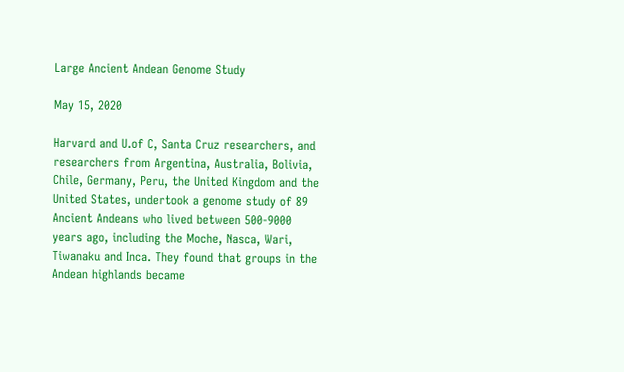Large Ancient Andean Genome Study

May 15, 2020

Harvard and U.of C, Santa Cruz researchers, and researchers from Argentina, Australia, Bolivia, Chile, Germany, Peru, the United Kingdom and the United States, undertook a genome study of 89 Ancient Andeans who lived between 500-9000 years ago, including the Moche, Nasca, Wari, Tiwanaku and Inca. They found that groups in the Andean highlands became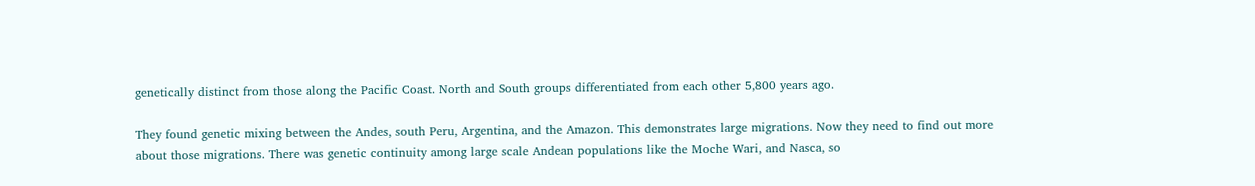genetically distinct from those along the Pacific Coast. North and South groups differentiated from each other 5,800 years ago.

They found genetic mixing between the Andes, south Peru, Argentina, and the Amazon. This demonstrates large migrations. Now they need to find out more about those migrations. There was genetic continuity among large scale Andean populations like the Moche Wari, and Nasca, so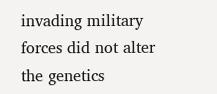invading military forces did not alter the genetics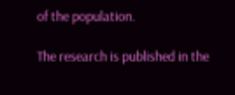of the population.

The research is published in the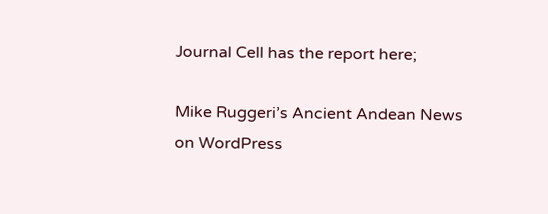Journal Cell has the report here;

Mike Ruggeri’s Ancient Andean News on WordPress